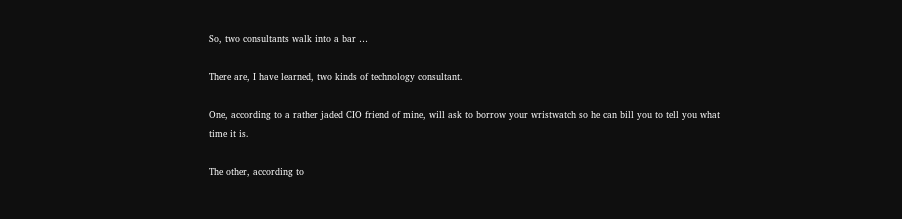So, two consultants walk into a bar …

There are, I have learned, two kinds of technology consultant.

One, according to a rather jaded CIO friend of mine, will ask to borrow your wristwatch so he can bill you to tell you what time it is.

The other, according to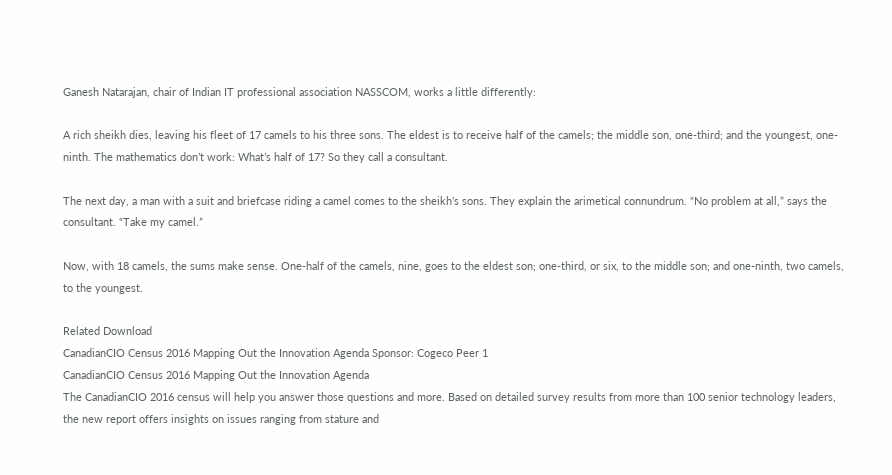Ganesh Natarajan, chair of Indian IT professional association NASSCOM, works a little differently:

A rich sheikh dies, leaving his fleet of 17 camels to his three sons. The eldest is to receive half of the camels; the middle son, one-third; and the youngest, one-ninth. The mathematics don’t work: What’s half of 17? So they call a consultant.

The next day, a man with a suit and briefcase riding a camel comes to the sheikh’s sons. They explain the arimetical connundrum. “No problem at all,” says the consultant. “Take my camel.”

Now, with 18 camels, the sums make sense. One-half of the camels, nine, goes to the eldest son; one-third, or six, to the middle son; and one-ninth, two camels, to the youngest.

Related Download
CanadianCIO Census 2016 Mapping Out the Innovation Agenda Sponsor: Cogeco Peer 1
CanadianCIO Census 2016 Mapping Out the Innovation Agenda
The CanadianCIO 2016 census will help you answer those questions and more. Based on detailed survey results from more than 100 senior technology leaders, the new report offers insights on issues ranging from stature and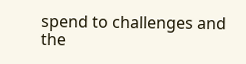spend to challenges and the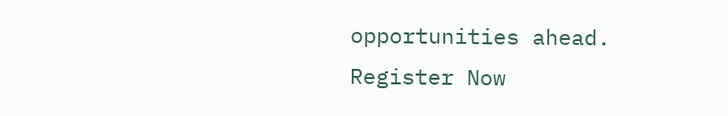opportunities ahead.
Register Now